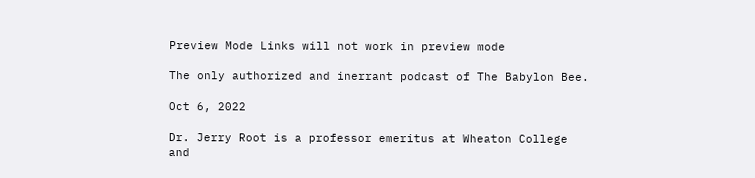Preview Mode Links will not work in preview mode

The only authorized and inerrant podcast of The Babylon Bee.

Oct 6, 2022

Dr. Jerry Root is a professor emeritus at Wheaton College and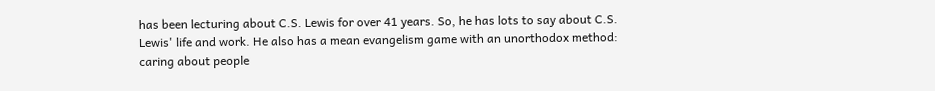has been lecturing about C.S. Lewis for over 41 years. So, he has lots to say about C.S. Lewis' life and work. He also has a mean evangelism game with an unorthodox method: caring about people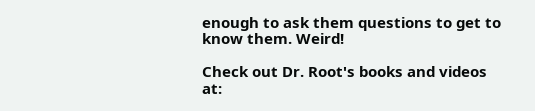enough to ask them questions to get to know them. Weird!

Check out Dr. Root's books and videos at: